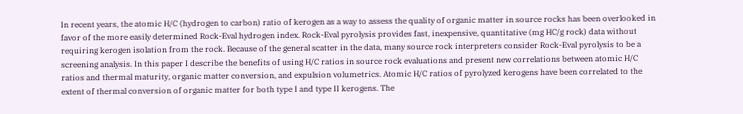In recent years, the atomic H/C (hydrogen to carbon) ratio of kerogen as a way to assess the quality of organic matter in source rocks has been overlooked in favor of the more easily determined Rock-Eval hydrogen index. Rock-Eval pyrolysis provides fast, inexpensive, quantitative (mg HC/g rock) data without requiring kerogen isolation from the rock. Because of the general scatter in the data, many source rock interpreters consider Rock-Eval pyrolysis to be a screening analysis. In this paper I describe the benefits of using H/C ratios in source rock evaluations and present new correlations between atomic H/C ratios and thermal maturity, organic matter conversion, and expulsion volumetrics. Atomic H/C ratios of pyrolyzed kerogens have been correlated to the extent of thermal conversion of organic matter for both type I and type II kerogens. The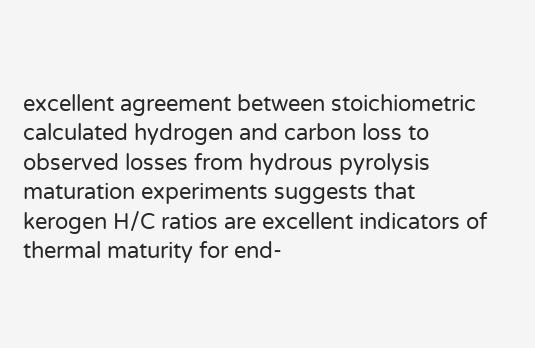excellent agreement between stoichiometric calculated hydrogen and carbon loss to observed losses from hydrous pyrolysis maturation experiments suggests that kerogen H/C ratios are excellent indicators of thermal maturity for end-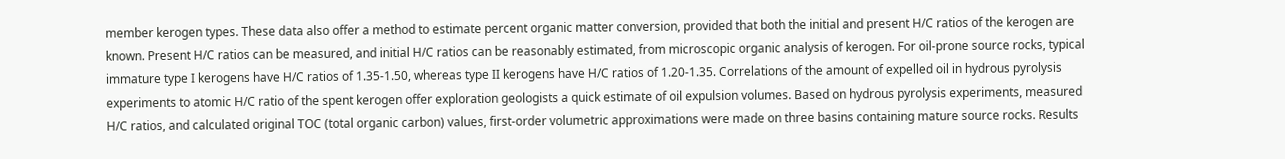member kerogen types. These data also offer a method to estimate percent organic matter conversion, provided that both the initial and present H/C ratios of the kerogen are known. Present H/C ratios can be measured, and initial H/C ratios can be reasonably estimated, from microscopic organic analysis of kerogen. For oil-prone source rocks, typical immature type I kerogens have H/C ratios of 1.35-1.50, whereas type II kerogens have H/C ratios of 1.20-1.35. Correlations of the amount of expelled oil in hydrous pyrolysis experiments to atomic H/C ratio of the spent kerogen offer exploration geologists a quick estimate of oil expulsion volumes. Based on hydrous pyrolysis experiments, measured H/C ratios, and calculated original TOC (total organic carbon) values, first-order volumetric approximations were made on three basins containing mature source rocks. Results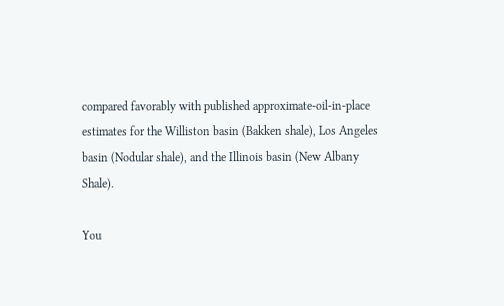compared favorably with published approximate-oil-in-place estimates for the Williston basin (Bakken shale), Los Angeles basin (Nodular shale), and the Illinois basin (New Albany Shale).

You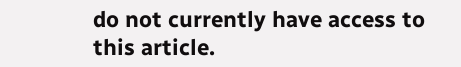do not currently have access to this article.